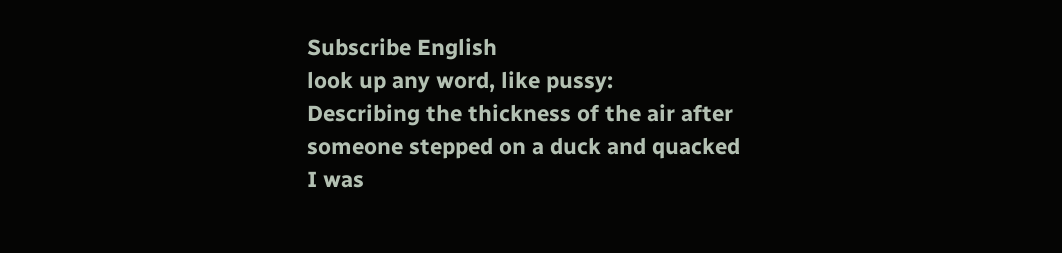Subscribe English
look up any word, like pussy:
Describing the thickness of the air after someone stepped on a duck and quacked
I was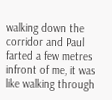walking down the corridor and Paul farted a few metres infront of me, it was like walking through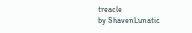treacle
by ShavenLunatic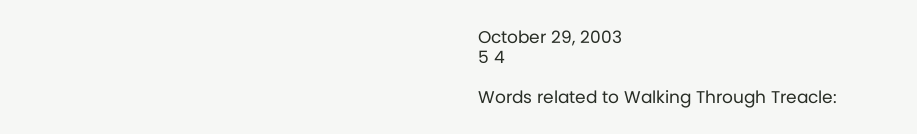October 29, 2003
5 4

Words related to Walking Through Treacle: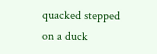quacked stepped on a duck